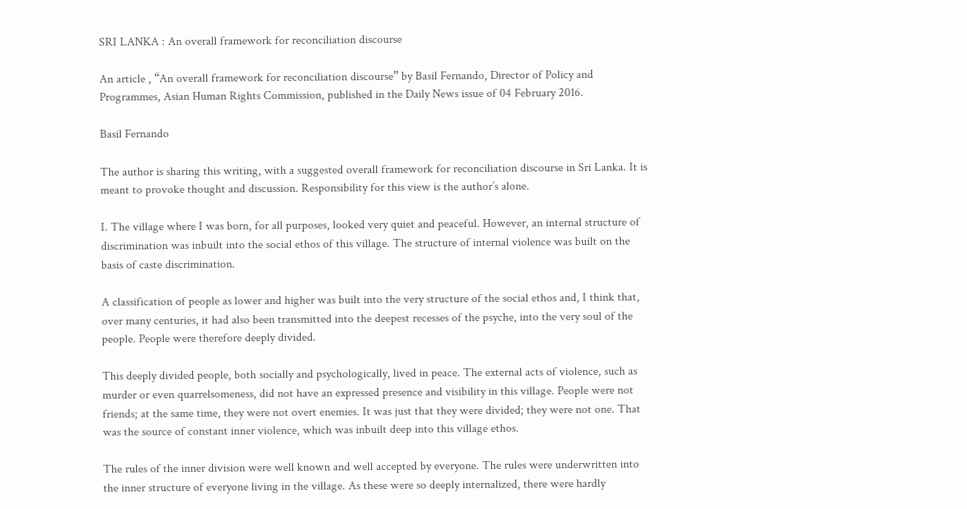SRI LANKA : An overall framework for reconciliation discourse

An article , “An overall framework for reconciliation discourse” by Basil Fernando, Director of Policy and Programmes, Asian Human Rights Commission, published in the Daily News issue of 04 February 2016.

Basil Fernando

The author is sharing this writing, with a suggested overall framework for reconciliation discourse in Sri Lanka. It is meant to provoke thought and discussion. Responsibility for this view is the author’s alone.

I. The village where I was born, for all purposes, looked very quiet and peaceful. However, an internal structure of discrimination was inbuilt into the social ethos of this village. The structure of internal violence was built on the basis of caste discrimination.

A classification of people as lower and higher was built into the very structure of the social ethos and, I think that, over many centuries, it had also been transmitted into the deepest recesses of the psyche, into the very soul of the people. People were therefore deeply divided.

This deeply divided people, both socially and psychologically, lived in peace. The external acts of violence, such as murder or even quarrelsomeness, did not have an expressed presence and visibility in this village. People were not friends; at the same time, they were not overt enemies. It was just that they were divided; they were not one. That was the source of constant inner violence, which was inbuilt deep into this village ethos.

The rules of the inner division were well known and well accepted by everyone. The rules were underwritten into the inner structure of everyone living in the village. As these were so deeply internalized, there were hardly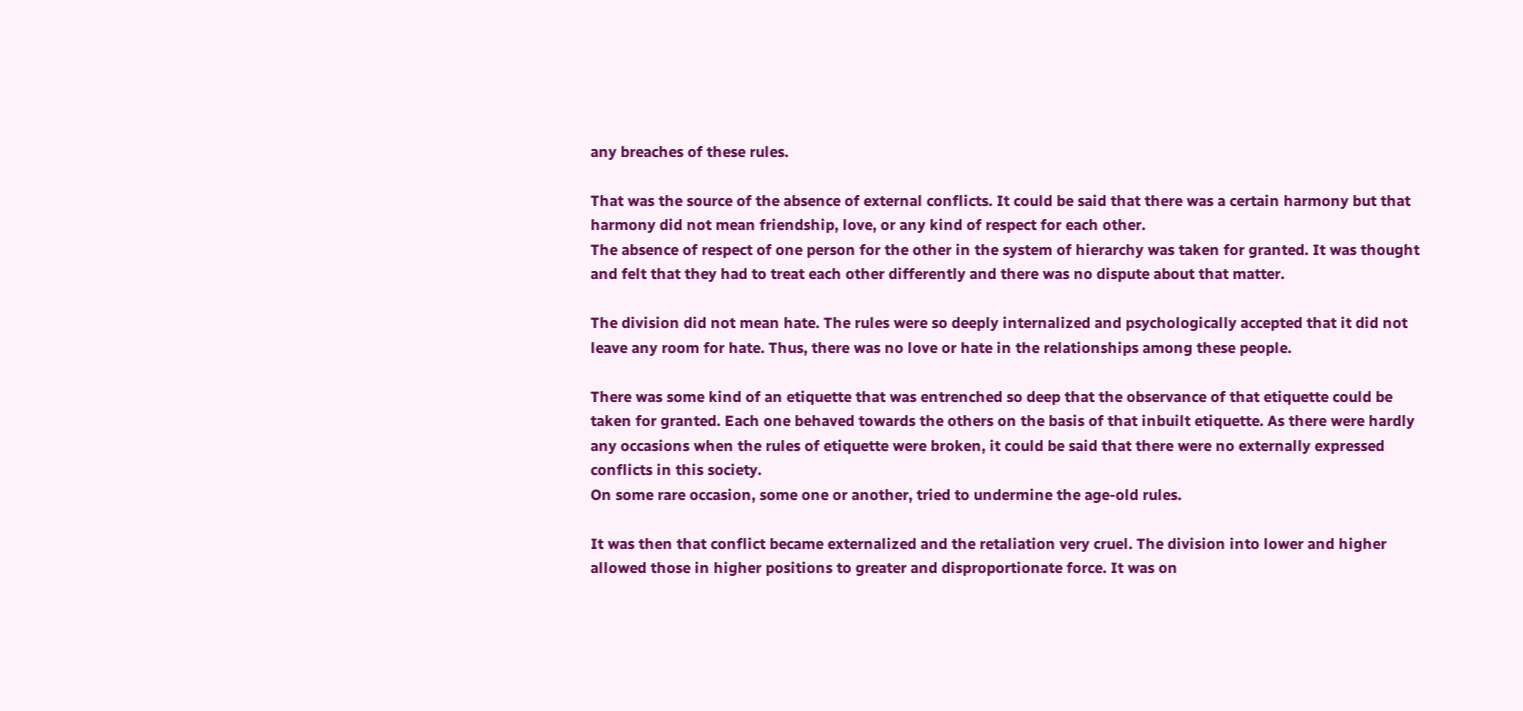any breaches of these rules.

That was the source of the absence of external conflicts. It could be said that there was a certain harmony but that harmony did not mean friendship, love, or any kind of respect for each other.
The absence of respect of one person for the other in the system of hierarchy was taken for granted. It was thought and felt that they had to treat each other differently and there was no dispute about that matter.

The division did not mean hate. The rules were so deeply internalized and psychologically accepted that it did not leave any room for hate. Thus, there was no love or hate in the relationships among these people.

There was some kind of an etiquette that was entrenched so deep that the observance of that etiquette could be taken for granted. Each one behaved towards the others on the basis of that inbuilt etiquette. As there were hardly any occasions when the rules of etiquette were broken, it could be said that there were no externally expressed conflicts in this society.
On some rare occasion, some one or another, tried to undermine the age-old rules.

It was then that conflict became externalized and the retaliation very cruel. The division into lower and higher allowed those in higher positions to greater and disproportionate force. It was on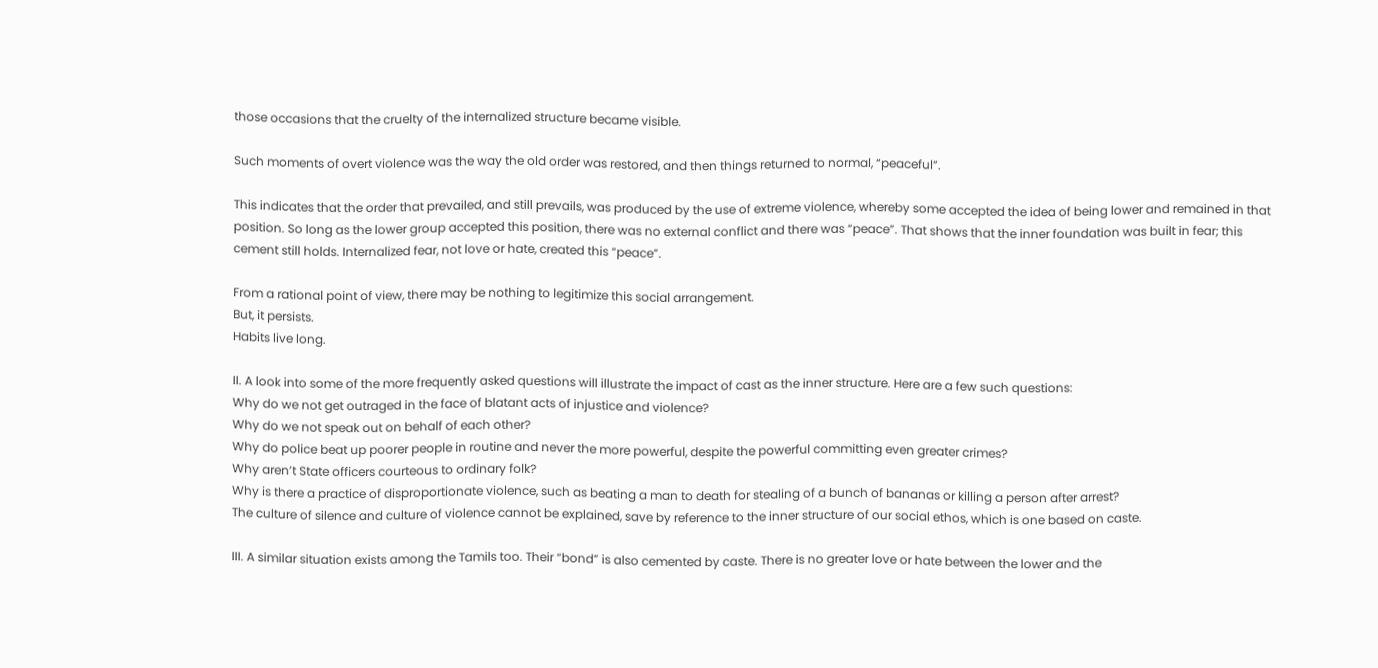those occasions that the cruelty of the internalized structure became visible.

Such moments of overt violence was the way the old order was restored, and then things returned to normal, “peaceful”.

This indicates that the order that prevailed, and still prevails, was produced by the use of extreme violence, whereby some accepted the idea of being lower and remained in that position. So long as the lower group accepted this position, there was no external conflict and there was “peace”. That shows that the inner foundation was built in fear; this cement still holds. Internalized fear, not love or hate, created this “peace”.

From a rational point of view, there may be nothing to legitimize this social arrangement.
But, it persists.
Habits live long.

II. A look into some of the more frequently asked questions will illustrate the impact of cast as the inner structure. Here are a few such questions:
Why do we not get outraged in the face of blatant acts of injustice and violence?
Why do we not speak out on behalf of each other?
Why do police beat up poorer people in routine and never the more powerful, despite the powerful committing even greater crimes?
Why aren’t State officers courteous to ordinary folk?
Why is there a practice of disproportionate violence, such as beating a man to death for stealing of a bunch of bananas or killing a person after arrest?
The culture of silence and culture of violence cannot be explained, save by reference to the inner structure of our social ethos, which is one based on caste.

III. A similar situation exists among the Tamils too. Their “bond” is also cemented by caste. There is no greater love or hate between the lower and the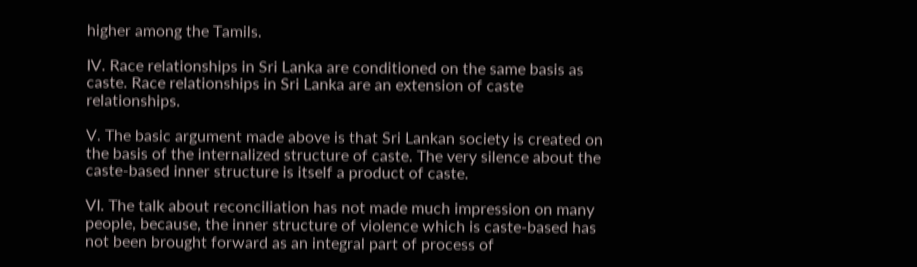higher among the Tamils.

IV. Race relationships in Sri Lanka are conditioned on the same basis as caste. Race relationships in Sri Lanka are an extension of caste relationships.

V. The basic argument made above is that Sri Lankan society is created on the basis of the internalized structure of caste. The very silence about the caste-based inner structure is itself a product of caste.

VI. The talk about reconciliation has not made much impression on many people, because, the inner structure of violence which is caste-based has not been brought forward as an integral part of process of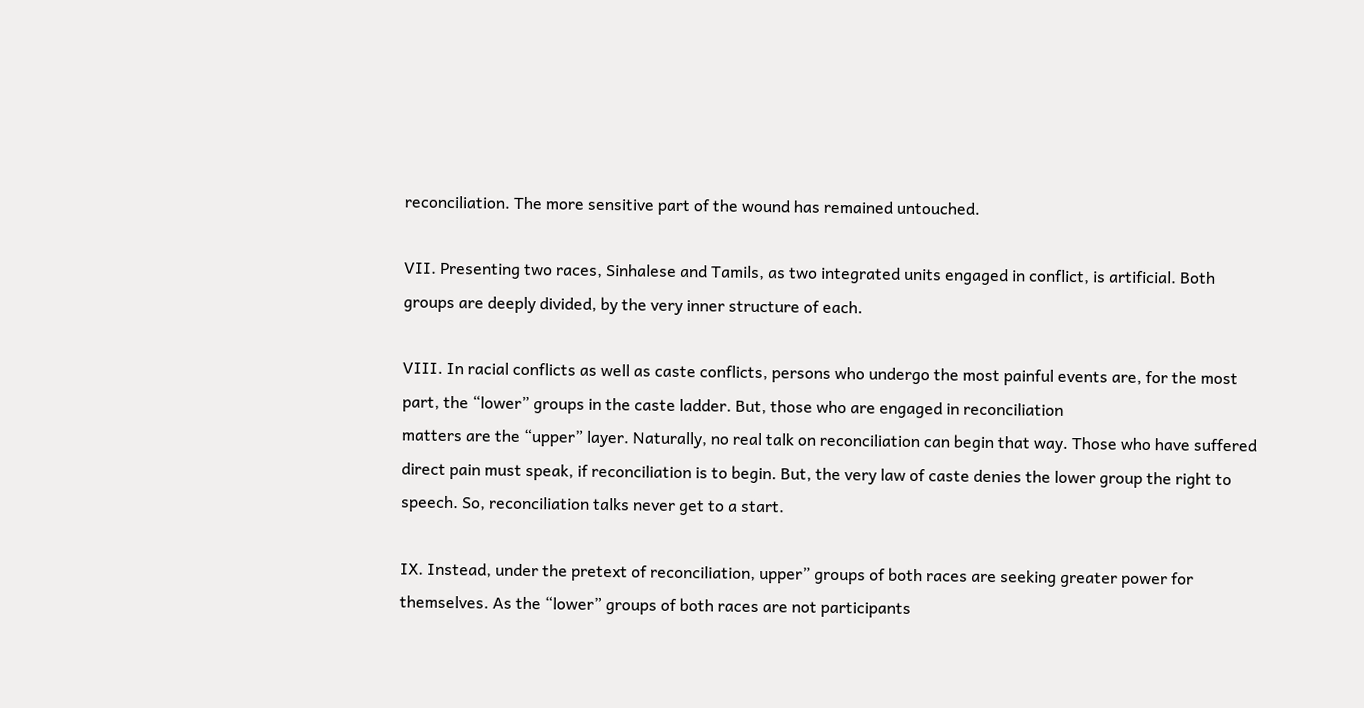reconciliation. The more sensitive part of the wound has remained untouched.

VII. Presenting two races, Sinhalese and Tamils, as two integrated units engaged in conflict, is artificial. Both groups are deeply divided, by the very inner structure of each.

VIII. In racial conflicts as well as caste conflicts, persons who undergo the most painful events are, for the most part, the “lower” groups in the caste ladder. But, those who are engaged in reconciliation
matters are the “upper” layer. Naturally, no real talk on reconciliation can begin that way. Those who have suffered direct pain must speak, if reconciliation is to begin. But, the very law of caste denies the lower group the right to speech. So, reconciliation talks never get to a start.

IX. Instead, under the pretext of reconciliation, upper” groups of both races are seeking greater power for themselves. As the “lower” groups of both races are not participants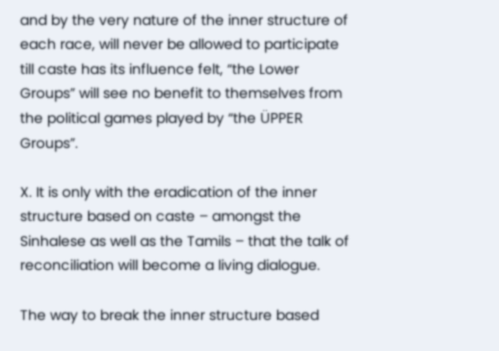and by the very nature of the inner structure of each race, will never be allowed to participate till caste has its influence felt, “the Lower Groups” will see no benefit to themselves from the political games played by “the ÜPPER Groups”.

X. It is only with the eradication of the inner structure based on caste – amongst the Sinhalese as well as the Tamils – that the talk of reconciliation will become a living dialogue.

The way to break the inner structure based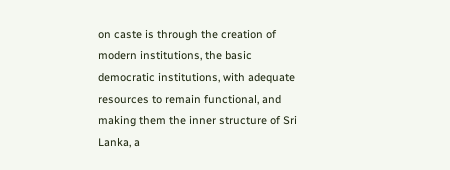on caste is through the creation of modern institutions, the basic democratic institutions, with adequate resources to remain functional, and making them the inner structure of Sri Lanka, a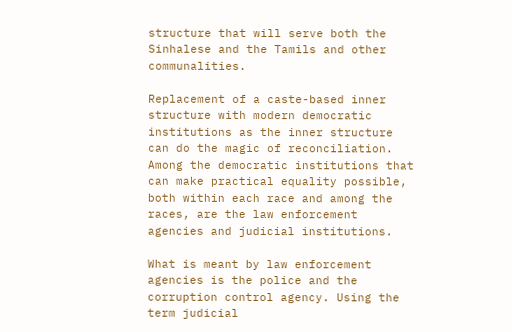structure that will serve both the Sinhalese and the Tamils and other communalities.

Replacement of a caste-based inner structure with modern democratic institutions as the inner structure can do the magic of reconciliation. Among the democratic institutions that can make practical equality possible, both within each race and among the races, are the law enforcement agencies and judicial institutions.

What is meant by law enforcement agencies is the police and the corruption control agency. Using the term judicial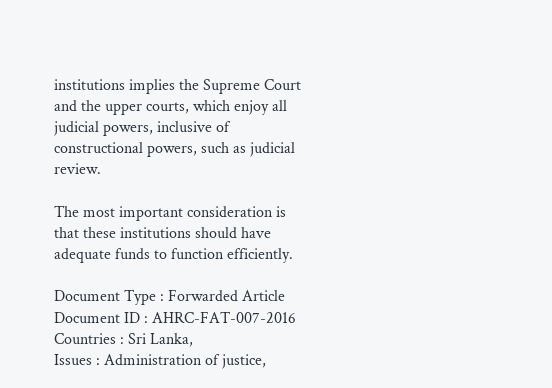institutions implies the Supreme Court and the upper courts, which enjoy all judicial powers, inclusive of constructional powers, such as judicial review.

The most important consideration is that these institutions should have adequate funds to function efficiently.

Document Type : Forwarded Article
Document ID : AHRC-FAT-007-2016
Countries : Sri Lanka,
Issues : Administration of justice,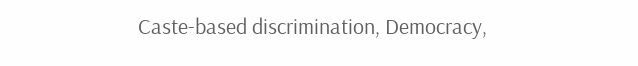Caste-based discrimination, Democracy,